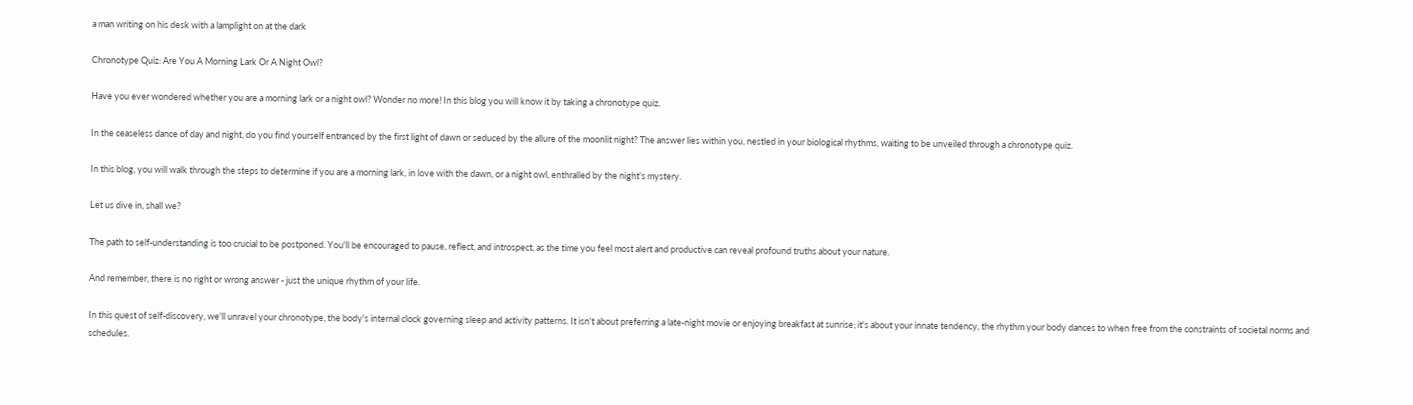a man writing on his desk with a lamplight on at the dark

Chronotype Quiz: Are You A Morning Lark Or A Night Owl?

Have you ever wondered whether you are a morning lark or a night owl? Wonder no more! In this blog you will know it by taking a chronotype quiz.

In the ceaseless dance of day and night, do you find yourself entranced by the first light of dawn or seduced by the allure of the moonlit night? The answer lies within you, nestled in your biological rhythms, waiting to be unveiled through a chronotype quiz.

In this blog, you will walk through the steps to determine if you are a morning lark, in love with the dawn, or a night owl, enthralled by the night's mystery.

Let us dive in, shall we?

The path to self-understanding is too crucial to be postponed. You'll be encouraged to pause, reflect, and introspect, as the time you feel most alert and productive can reveal profound truths about your nature.

And remember, there is no right or wrong answer - just the unique rhythm of your life.

In this quest of self-discovery, we'll unravel your chronotype, the body's internal clock governing sleep and activity patterns. It isn't about preferring a late-night movie or enjoying breakfast at sunrise; it's about your innate tendency, the rhythm your body dances to when free from the constraints of societal norms and schedules.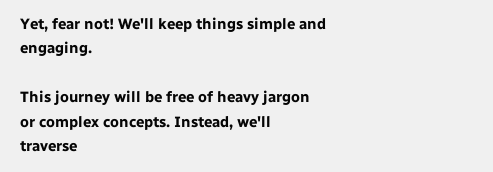Yet, fear not! We'll keep things simple and engaging.

This journey will be free of heavy jargon or complex concepts. Instead, we'll traverse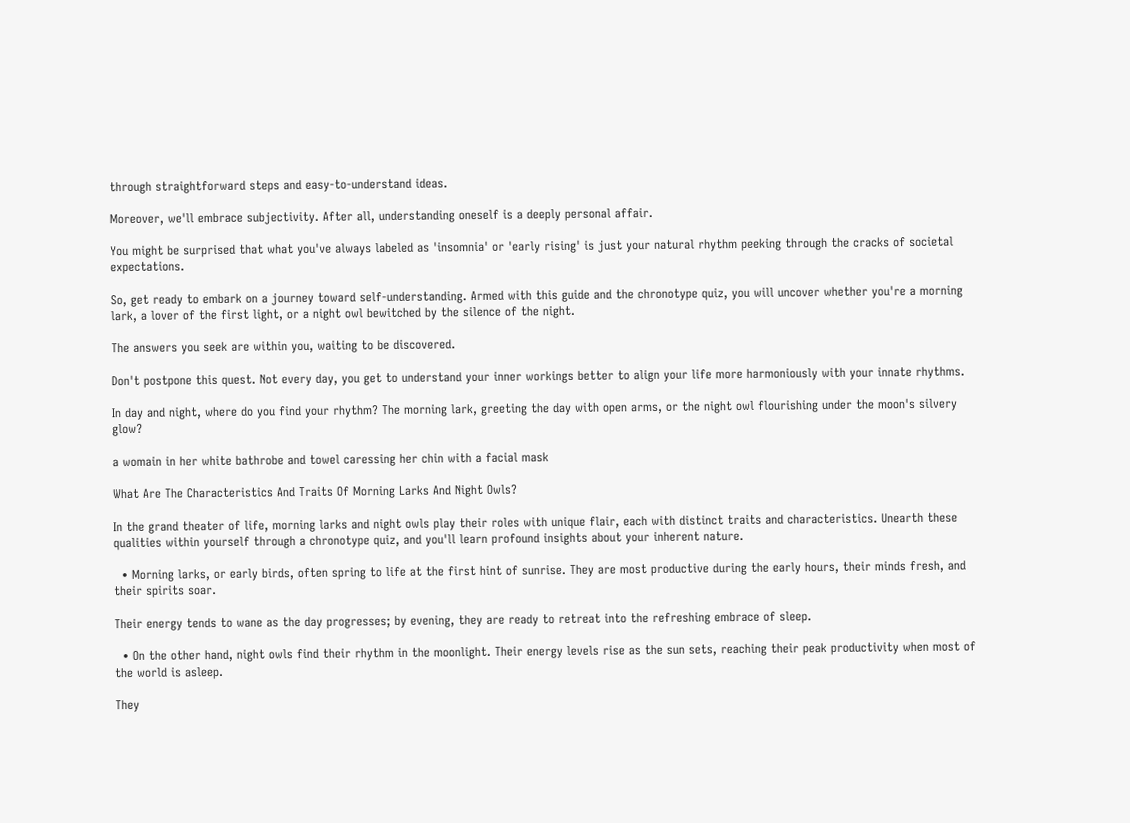through straightforward steps and easy-to-understand ideas.

Moreover, we'll embrace subjectivity. After all, understanding oneself is a deeply personal affair.

You might be surprised that what you've always labeled as 'insomnia' or 'early rising' is just your natural rhythm peeking through the cracks of societal expectations.

So, get ready to embark on a journey toward self-understanding. Armed with this guide and the chronotype quiz, you will uncover whether you're a morning lark, a lover of the first light, or a night owl bewitched by the silence of the night.

The answers you seek are within you, waiting to be discovered.

Don't postpone this quest. Not every day, you get to understand your inner workings better to align your life more harmoniously with your innate rhythms.

In day and night, where do you find your rhythm? The morning lark, greeting the day with open arms, or the night owl flourishing under the moon's silvery glow?

a womain in her white bathrobe and towel caressing her chin with a facial mask

What Are The Characteristics And Traits Of Morning Larks And Night Owls?

In the grand theater of life, morning larks and night owls play their roles with unique flair, each with distinct traits and characteristics. Unearth these qualities within yourself through a chronotype quiz, and you'll learn profound insights about your inherent nature.

  • Morning larks, or early birds, often spring to life at the first hint of sunrise. They are most productive during the early hours, their minds fresh, and their spirits soar.

Their energy tends to wane as the day progresses; by evening, they are ready to retreat into the refreshing embrace of sleep.

  • On the other hand, night owls find their rhythm in the moonlight. Their energy levels rise as the sun sets, reaching their peak productivity when most of the world is asleep.

They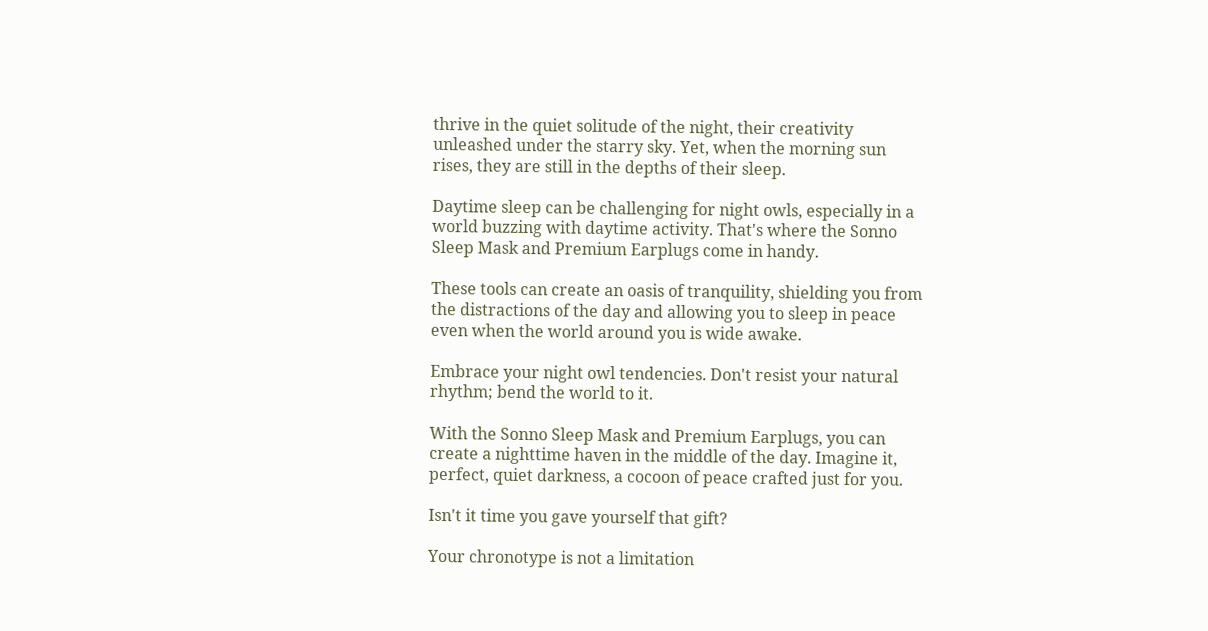thrive in the quiet solitude of the night, their creativity unleashed under the starry sky. Yet, when the morning sun rises, they are still in the depths of their sleep.

Daytime sleep can be challenging for night owls, especially in a world buzzing with daytime activity. That's where the Sonno Sleep Mask and Premium Earplugs come in handy.

These tools can create an oasis of tranquility, shielding you from the distractions of the day and allowing you to sleep in peace even when the world around you is wide awake.

Embrace your night owl tendencies. Don't resist your natural rhythm; bend the world to it.

With the Sonno Sleep Mask and Premium Earplugs, you can create a nighttime haven in the middle of the day. Imagine it, perfect, quiet darkness, a cocoon of peace crafted just for you.

Isn't it time you gave yourself that gift?

Your chronotype is not a limitation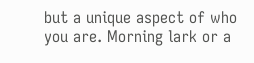but a unique aspect of who you are. Morning lark or a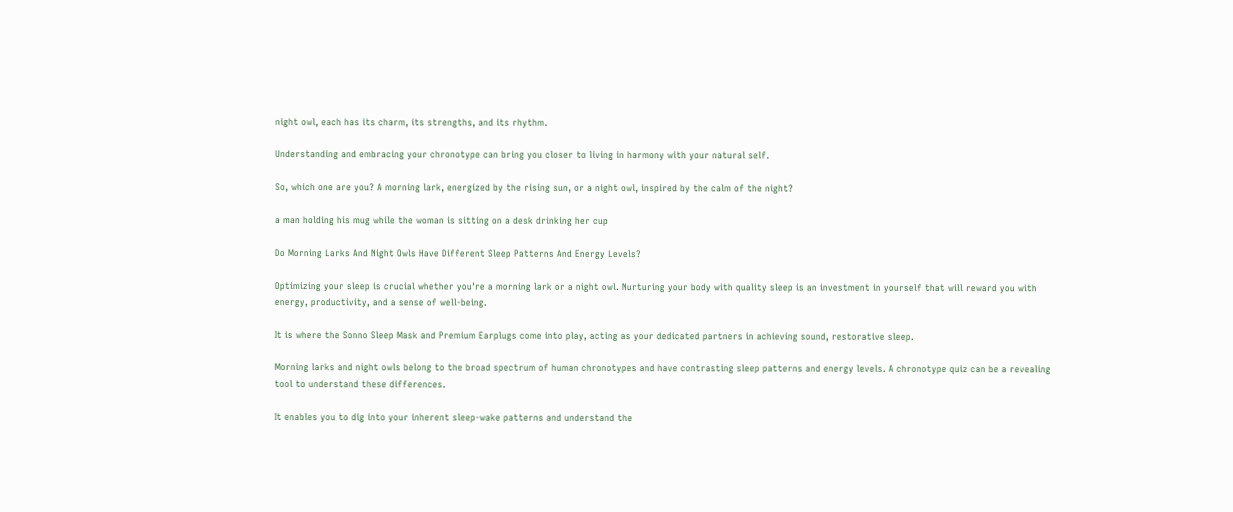night owl, each has its charm, its strengths, and its rhythm.

Understanding and embracing your chronotype can bring you closer to living in harmony with your natural self.

So, which one are you? A morning lark, energized by the rising sun, or a night owl, inspired by the calm of the night?

a man holding his mug while the woman is sitting on a desk drinking her cup

Do Morning Larks And Night Owls Have Different Sleep Patterns And Energy Levels?

Optimizing your sleep is crucial whether you're a morning lark or a night owl. Nurturing your body with quality sleep is an investment in yourself that will reward you with energy, productivity, and a sense of well-being.

It is where the Sonno Sleep Mask and Premium Earplugs come into play, acting as your dedicated partners in achieving sound, restorative sleep.

Morning larks and night owls belong to the broad spectrum of human chronotypes and have contrasting sleep patterns and energy levels. A chronotype quiz can be a revealing tool to understand these differences.

It enables you to dig into your inherent sleep-wake patterns and understand the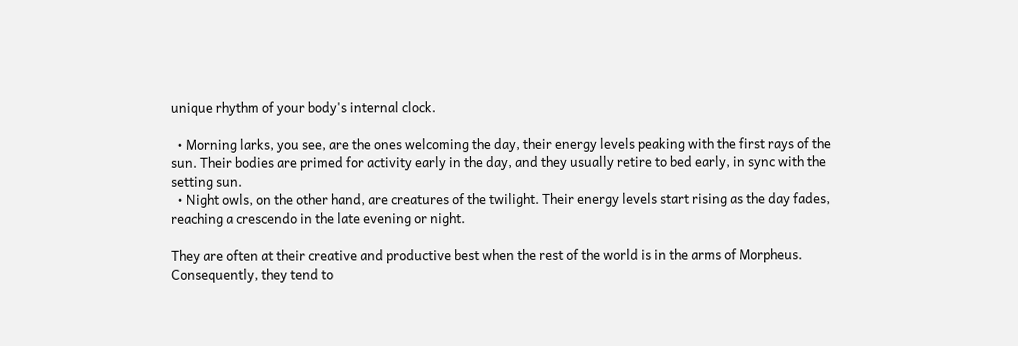unique rhythm of your body's internal clock.

  • Morning larks, you see, are the ones welcoming the day, their energy levels peaking with the first rays of the sun. Their bodies are primed for activity early in the day, and they usually retire to bed early, in sync with the setting sun.
  • Night owls, on the other hand, are creatures of the twilight. Their energy levels start rising as the day fades, reaching a crescendo in the late evening or night.

They are often at their creative and productive best when the rest of the world is in the arms of Morpheus. Consequently, they tend to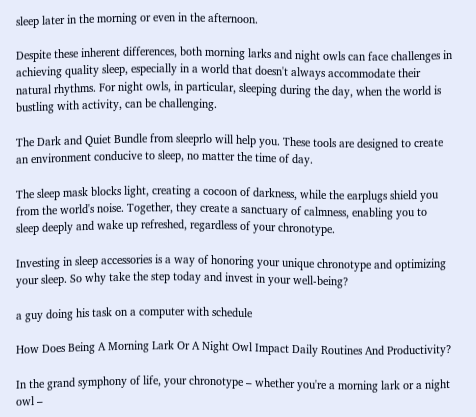sleep later in the morning or even in the afternoon.

Despite these inherent differences, both morning larks and night owls can face challenges in achieving quality sleep, especially in a world that doesn't always accommodate their natural rhythms. For night owls, in particular, sleeping during the day, when the world is bustling with activity, can be challenging.

The Dark and Quiet Bundle from sleeprlo will help you. These tools are designed to create an environment conducive to sleep, no matter the time of day.

The sleep mask blocks light, creating a cocoon of darkness, while the earplugs shield you from the world's noise. Together, they create a sanctuary of calmness, enabling you to sleep deeply and wake up refreshed, regardless of your chronotype.

Investing in sleep accessories is a way of honoring your unique chronotype and optimizing your sleep. So why take the step today and invest in your well-being?

a guy doing his task on a computer with schedule

How Does Being A Morning Lark Or A Night Owl Impact Daily Routines And Productivity?

In the grand symphony of life, your chronotype – whether you're a morning lark or a night owl –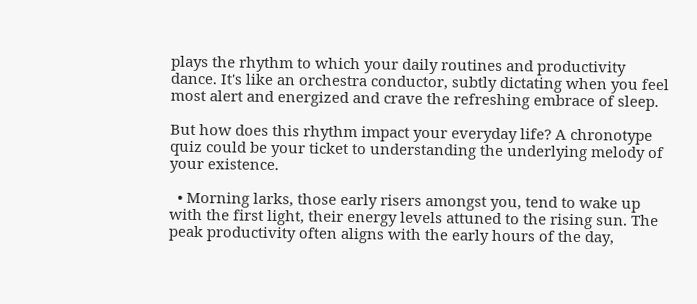plays the rhythm to which your daily routines and productivity dance. It's like an orchestra conductor, subtly dictating when you feel most alert and energized and crave the refreshing embrace of sleep.

But how does this rhythm impact your everyday life? A chronotype quiz could be your ticket to understanding the underlying melody of your existence.

  • Morning larks, those early risers amongst you, tend to wake up with the first light, their energy levels attuned to the rising sun. The peak productivity often aligns with the early hours of the day,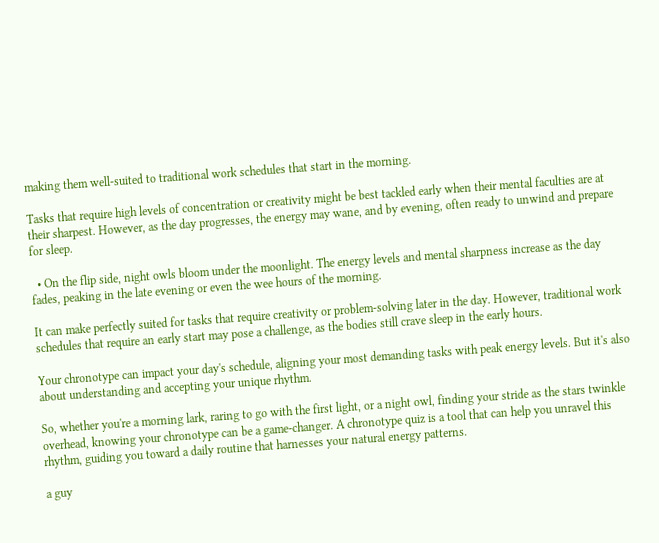making them well-suited to traditional work schedules that start in the morning.

Tasks that require high levels of concentration or creativity might be best tackled early when their mental faculties are at their sharpest. However, as the day progresses, the energy may wane, and by evening, often ready to unwind and prepare for sleep.

  • On the flip side, night owls bloom under the moonlight. The energy levels and mental sharpness increase as the day fades, peaking in the late evening or even the wee hours of the morning.

It can make perfectly suited for tasks that require creativity or problem-solving later in the day. However, traditional work schedules that require an early start may pose a challenge, as the bodies still crave sleep in the early hours.

Your chronotype can impact your day's schedule, aligning your most demanding tasks with peak energy levels. But it's also about understanding and accepting your unique rhythm.

So, whether you're a morning lark, raring to go with the first light, or a night owl, finding your stride as the stars twinkle overhead, knowing your chronotype can be a game-changer. A chronotype quiz is a tool that can help you unravel this rhythm, guiding you toward a daily routine that harnesses your natural energy patterns.

a guy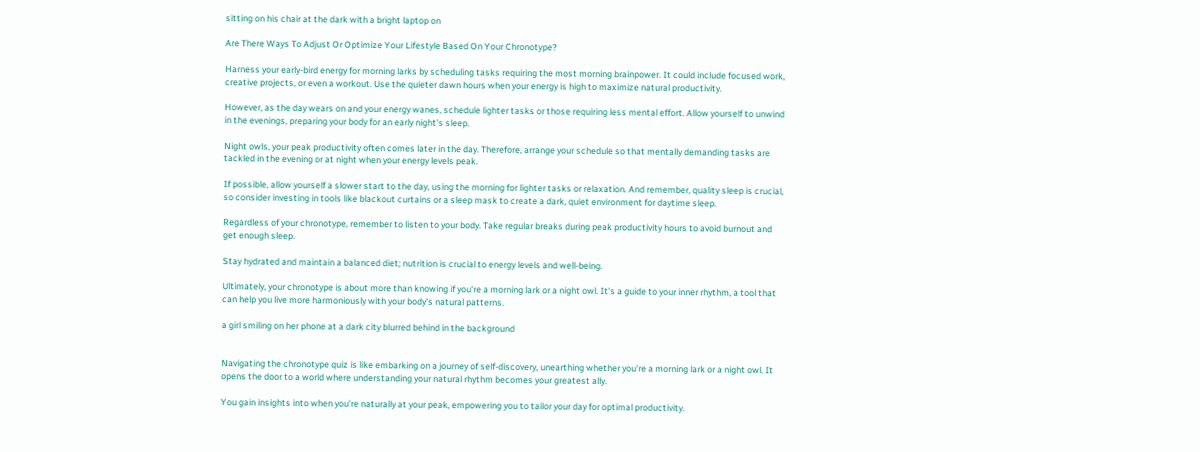sitting on his chair at the dark with a bright laptop on

Are There Ways To Adjust Or Optimize Your Lifestyle Based On Your Chronotype?

Harness your early-bird energy for morning larks by scheduling tasks requiring the most morning brainpower. It could include focused work, creative projects, or even a workout. Use the quieter dawn hours when your energy is high to maximize natural productivity.

However, as the day wears on and your energy wanes, schedule lighter tasks or those requiring less mental effort. Allow yourself to unwind in the evenings, preparing your body for an early night's sleep.

Night owls, your peak productivity often comes later in the day. Therefore, arrange your schedule so that mentally demanding tasks are tackled in the evening or at night when your energy levels peak.

If possible, allow yourself a slower start to the day, using the morning for lighter tasks or relaxation. And remember, quality sleep is crucial, so consider investing in tools like blackout curtains or a sleep mask to create a dark, quiet environment for daytime sleep.

Regardless of your chronotype, remember to listen to your body. Take regular breaks during peak productivity hours to avoid burnout and get enough sleep.

Stay hydrated and maintain a balanced diet; nutrition is crucial to energy levels and well-being.

Ultimately, your chronotype is about more than knowing if you're a morning lark or a night owl. It's a guide to your inner rhythm, a tool that can help you live more harmoniously with your body's natural patterns.

a girl smiling on her phone at a dark city blurred behind in the background


Navigating the chronotype quiz is like embarking on a journey of self-discovery, unearthing whether you're a morning lark or a night owl. It opens the door to a world where understanding your natural rhythm becomes your greatest ally.

You gain insights into when you're naturally at your peak, empowering you to tailor your day for optimal productivity.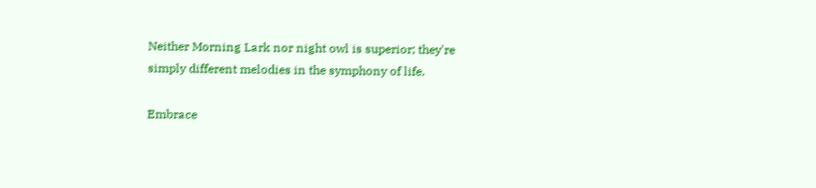Neither Morning Lark nor night owl is superior; they're simply different melodies in the symphony of life.

Embrace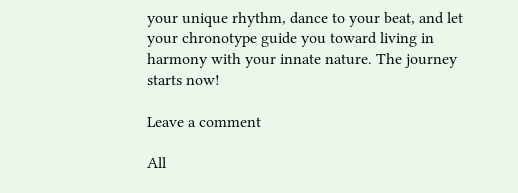your unique rhythm, dance to your beat, and let your chronotype guide you toward living in harmony with your innate nature. The journey starts now!

Leave a comment

All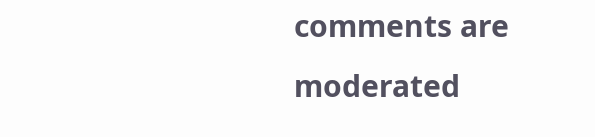comments are moderated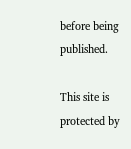before being published.

This site is protected by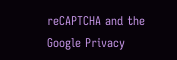reCAPTCHA and the Google Privacy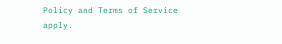Policy and Terms of Service apply.